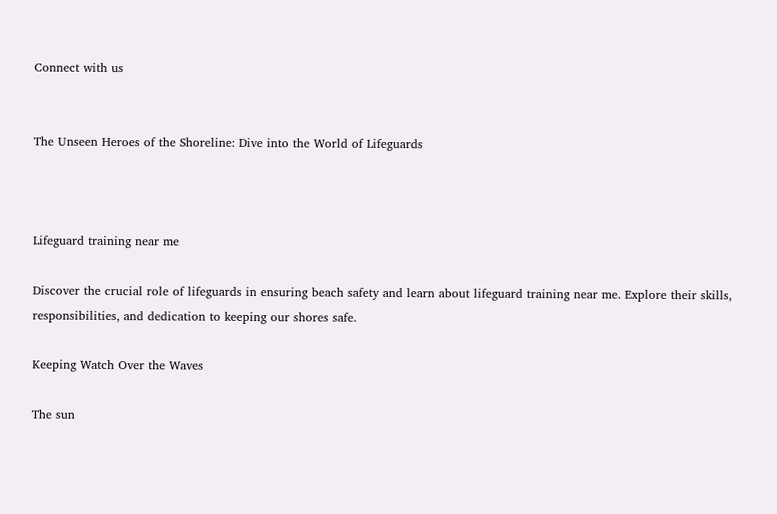Connect with us


The Unseen Heroes of the Shoreline: Dive into the World of Lifeguards



Lifeguard training near me

Discover the crucial role of lifeguards in ensuring beach safety and learn about lifeguard training near me. Explore their skills, responsibilities, and dedication to keeping our shores safe.

Keeping Watch Over the Waves

The sun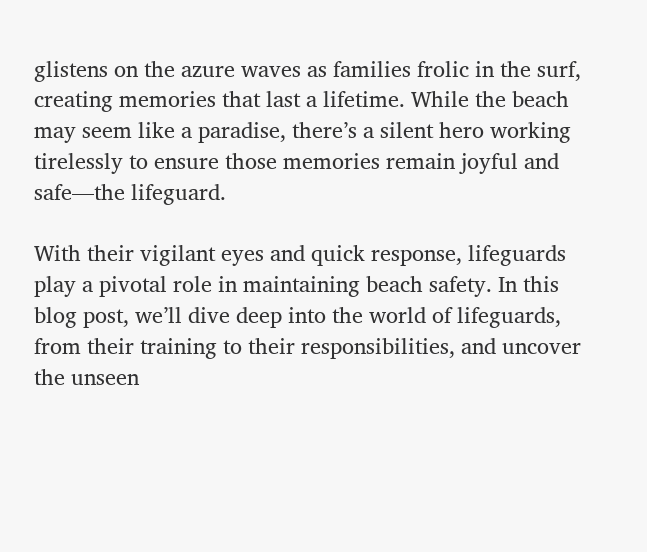glistens on the azure waves as families frolic in the surf, creating memories that last a lifetime. While the beach may seem like a paradise, there’s a silent hero working tirelessly to ensure those memories remain joyful and safe—the lifeguard.

With their vigilant eyes and quick response, lifeguards play a pivotal role in maintaining beach safety. In this blog post, we’ll dive deep into the world of lifeguards, from their training to their responsibilities, and uncover the unseen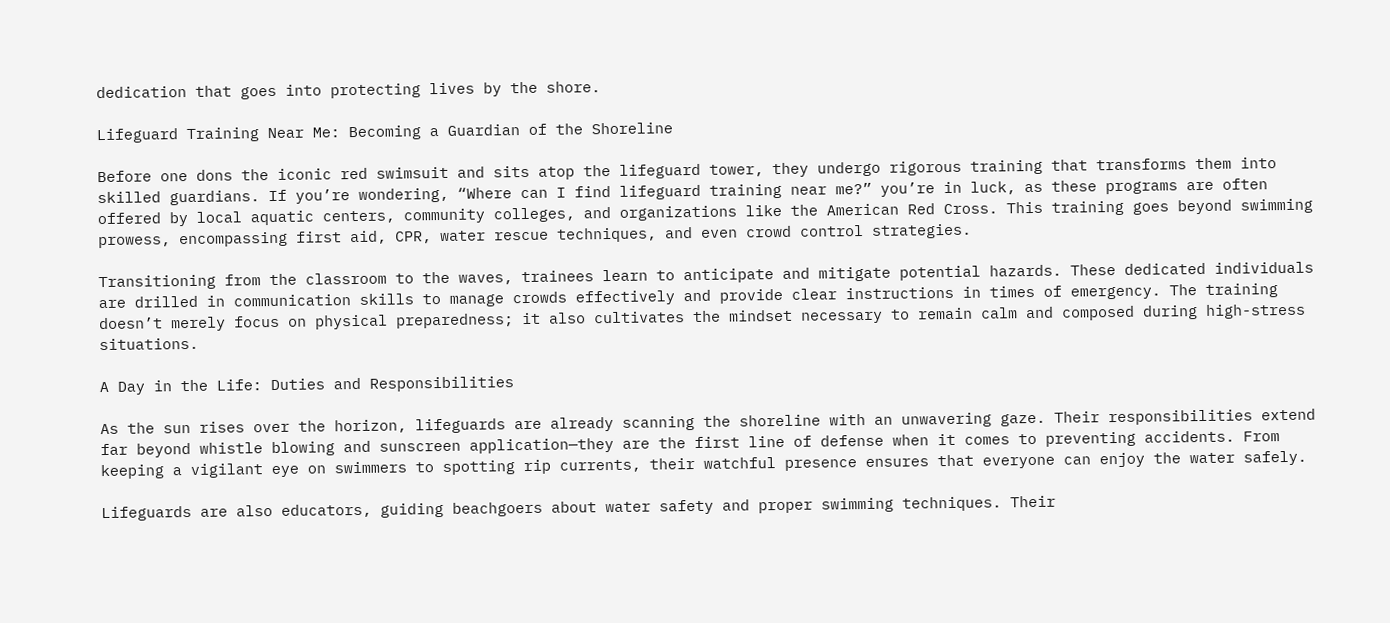dedication that goes into protecting lives by the shore.

Lifeguard Training Near Me: Becoming a Guardian of the Shoreline

Before one dons the iconic red swimsuit and sits atop the lifeguard tower, they undergo rigorous training that transforms them into skilled guardians. If you’re wondering, “Where can I find lifeguard training near me?” you’re in luck, as these programs are often offered by local aquatic centers, community colleges, and organizations like the American Red Cross. This training goes beyond swimming prowess, encompassing first aid, CPR, water rescue techniques, and even crowd control strategies.

Transitioning from the classroom to the waves, trainees learn to anticipate and mitigate potential hazards. These dedicated individuals are drilled in communication skills to manage crowds effectively and provide clear instructions in times of emergency. The training doesn’t merely focus on physical preparedness; it also cultivates the mindset necessary to remain calm and composed during high-stress situations.

A Day in the Life: Duties and Responsibilities

As the sun rises over the horizon, lifeguards are already scanning the shoreline with an unwavering gaze. Their responsibilities extend far beyond whistle blowing and sunscreen application—they are the first line of defense when it comes to preventing accidents. From keeping a vigilant eye on swimmers to spotting rip currents, their watchful presence ensures that everyone can enjoy the water safely.

Lifeguards are also educators, guiding beachgoers about water safety and proper swimming techniques. Their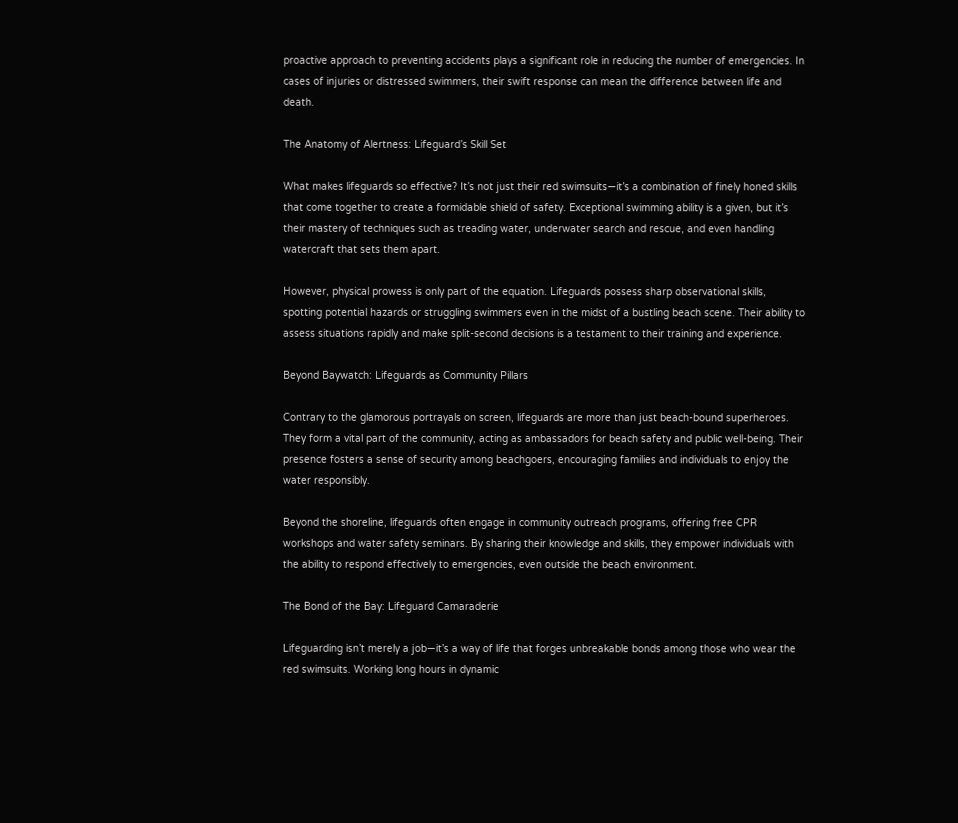proactive approach to preventing accidents plays a significant role in reducing the number of emergencies. In cases of injuries or distressed swimmers, their swift response can mean the difference between life and death.

The Anatomy of Alertness: Lifeguard’s Skill Set

What makes lifeguards so effective? It’s not just their red swimsuits—it’s a combination of finely honed skills that come together to create a formidable shield of safety. Exceptional swimming ability is a given, but it’s their mastery of techniques such as treading water, underwater search and rescue, and even handling watercraft that sets them apart.

However, physical prowess is only part of the equation. Lifeguards possess sharp observational skills, spotting potential hazards or struggling swimmers even in the midst of a bustling beach scene. Their ability to assess situations rapidly and make split-second decisions is a testament to their training and experience.

Beyond Baywatch: Lifeguards as Community Pillars

Contrary to the glamorous portrayals on screen, lifeguards are more than just beach-bound superheroes. They form a vital part of the community, acting as ambassadors for beach safety and public well-being. Their presence fosters a sense of security among beachgoers, encouraging families and individuals to enjoy the water responsibly.

Beyond the shoreline, lifeguards often engage in community outreach programs, offering free CPR workshops and water safety seminars. By sharing their knowledge and skills, they empower individuals with the ability to respond effectively to emergencies, even outside the beach environment.

The Bond of the Bay: Lifeguard Camaraderie

Lifeguarding isn’t merely a job—it’s a way of life that forges unbreakable bonds among those who wear the red swimsuits. Working long hours in dynamic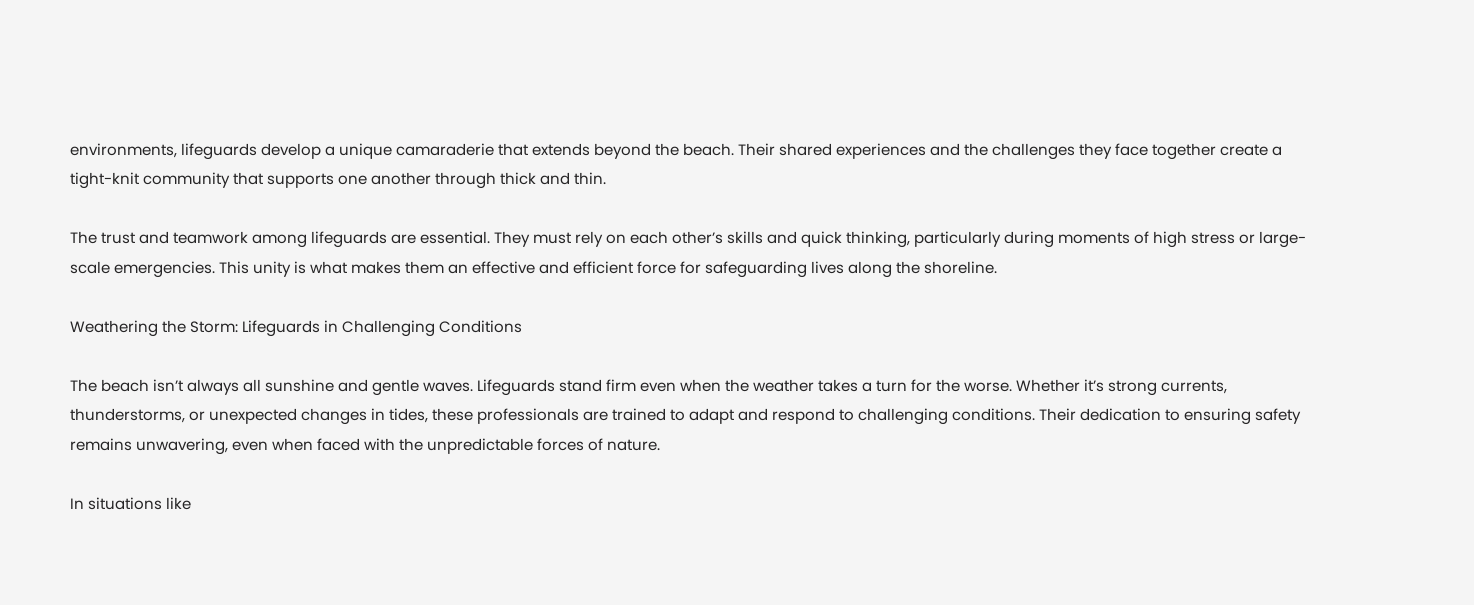environments, lifeguards develop a unique camaraderie that extends beyond the beach. Their shared experiences and the challenges they face together create a tight-knit community that supports one another through thick and thin.

The trust and teamwork among lifeguards are essential. They must rely on each other’s skills and quick thinking, particularly during moments of high stress or large-scale emergencies. This unity is what makes them an effective and efficient force for safeguarding lives along the shoreline.

Weathering the Storm: Lifeguards in Challenging Conditions

The beach isn’t always all sunshine and gentle waves. Lifeguards stand firm even when the weather takes a turn for the worse. Whether it’s strong currents, thunderstorms, or unexpected changes in tides, these professionals are trained to adapt and respond to challenging conditions. Their dedication to ensuring safety remains unwavering, even when faced with the unpredictable forces of nature.

In situations like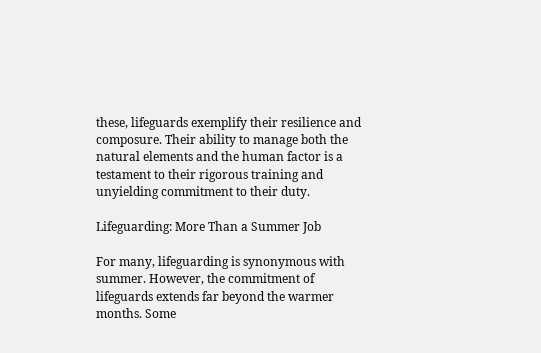these, lifeguards exemplify their resilience and composure. Their ability to manage both the natural elements and the human factor is a testament to their rigorous training and unyielding commitment to their duty.

Lifeguarding: More Than a Summer Job

For many, lifeguarding is synonymous with summer. However, the commitment of lifeguards extends far beyond the warmer months. Some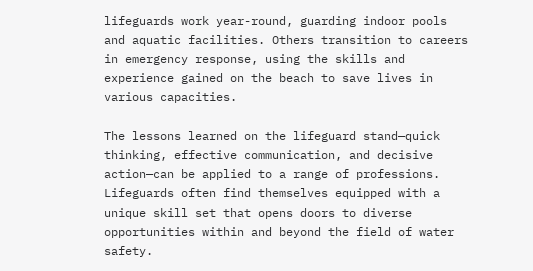lifeguards work year-round, guarding indoor pools and aquatic facilities. Others transition to careers in emergency response, using the skills and experience gained on the beach to save lives in various capacities.

The lessons learned on the lifeguard stand—quick thinking, effective communication, and decisive action—can be applied to a range of professions. Lifeguards often find themselves equipped with a unique skill set that opens doors to diverse opportunities within and beyond the field of water safety.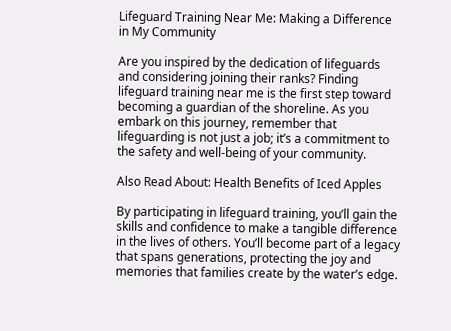Lifeguard Training Near Me: Making a Difference in My Community

Are you inspired by the dedication of lifeguards and considering joining their ranks? Finding lifeguard training near me is the first step toward becoming a guardian of the shoreline. As you embark on this journey, remember that lifeguarding is not just a job; it’s a commitment to the safety and well-being of your community.

Also Read About: Health Benefits of Iced Apples

By participating in lifeguard training, you’ll gain the skills and confidence to make a tangible difference in the lives of others. You’ll become part of a legacy that spans generations, protecting the joy and memories that families create by the water’s edge.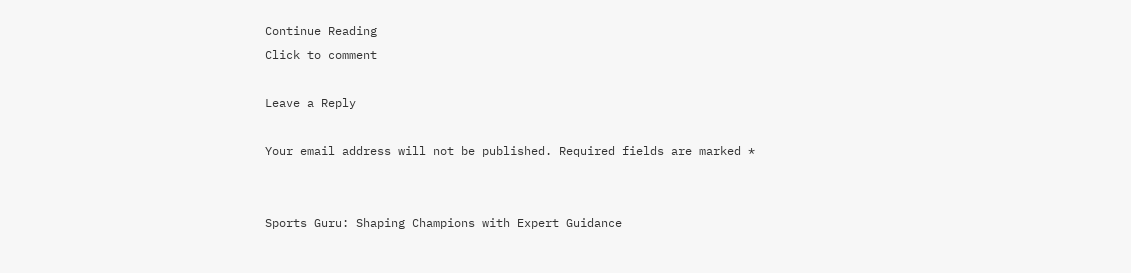Continue Reading
Click to comment

Leave a Reply

Your email address will not be published. Required fields are marked *


Sports Guru: Shaping Champions with Expert Guidance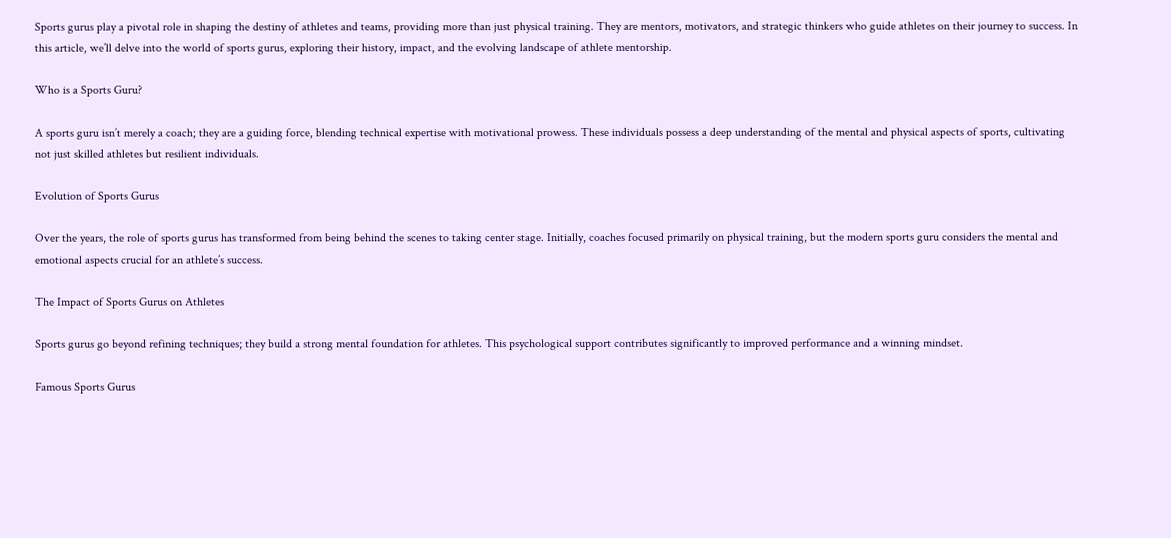Sports gurus play a pivotal role in shaping the destiny of athletes and teams, providing more than just physical training. They are mentors, motivators, and strategic thinkers who guide athletes on their journey to success. In this article, we’ll delve into the world of sports gurus, exploring their history, impact, and the evolving landscape of athlete mentorship.

Who is a Sports Guru?

A sports guru isn’t merely a coach; they are a guiding force, blending technical expertise with motivational prowess. These individuals possess a deep understanding of the mental and physical aspects of sports, cultivating not just skilled athletes but resilient individuals.

Evolution of Sports Gurus

Over the years, the role of sports gurus has transformed from being behind the scenes to taking center stage. Initially, coaches focused primarily on physical training, but the modern sports guru considers the mental and emotional aspects crucial for an athlete’s success.

The Impact of Sports Gurus on Athletes

Sports gurus go beyond refining techniques; they build a strong mental foundation for athletes. This psychological support contributes significantly to improved performance and a winning mindset.

Famous Sports Gurus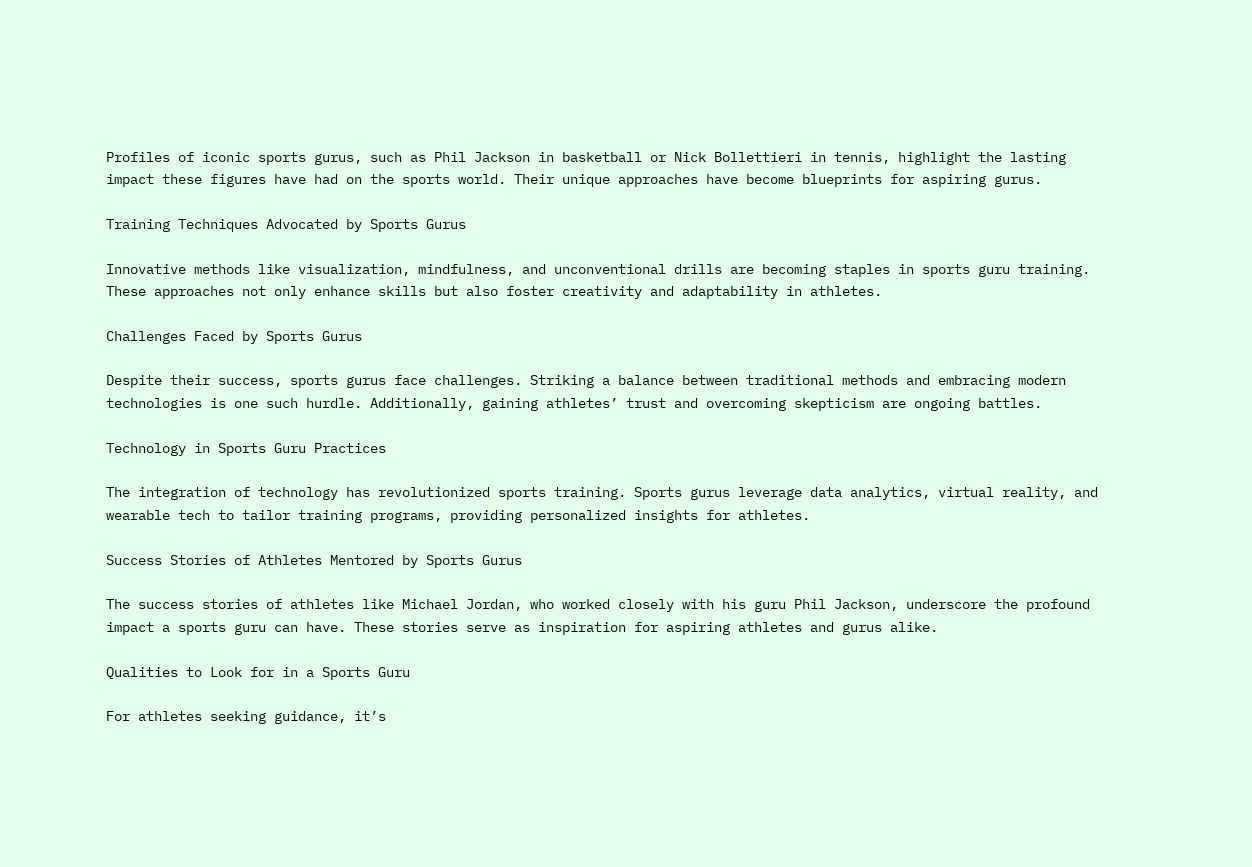Profiles of iconic sports gurus, such as Phil Jackson in basketball or Nick Bollettieri in tennis, highlight the lasting impact these figures have had on the sports world. Their unique approaches have become blueprints for aspiring gurus.

Training Techniques Advocated by Sports Gurus

Innovative methods like visualization, mindfulness, and unconventional drills are becoming staples in sports guru training. These approaches not only enhance skills but also foster creativity and adaptability in athletes.

Challenges Faced by Sports Gurus

Despite their success, sports gurus face challenges. Striking a balance between traditional methods and embracing modern technologies is one such hurdle. Additionally, gaining athletes’ trust and overcoming skepticism are ongoing battles.

Technology in Sports Guru Practices

The integration of technology has revolutionized sports training. Sports gurus leverage data analytics, virtual reality, and wearable tech to tailor training programs, providing personalized insights for athletes.

Success Stories of Athletes Mentored by Sports Gurus

The success stories of athletes like Michael Jordan, who worked closely with his guru Phil Jackson, underscore the profound impact a sports guru can have. These stories serve as inspiration for aspiring athletes and gurus alike.

Qualities to Look for in a Sports Guru

For athletes seeking guidance, it’s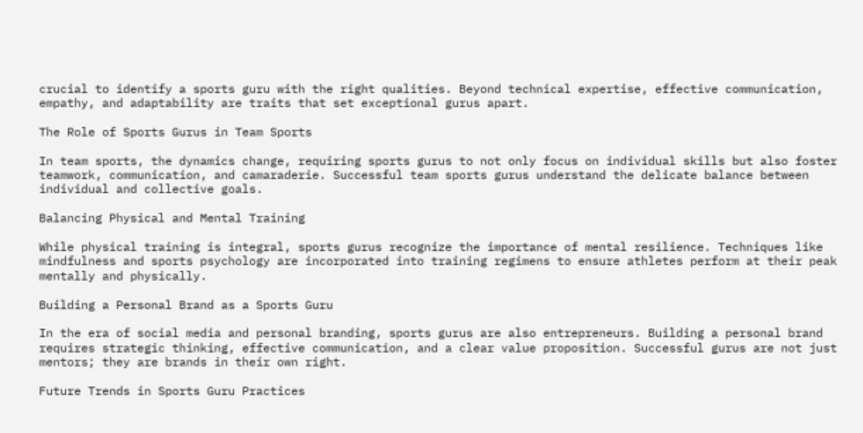crucial to identify a sports guru with the right qualities. Beyond technical expertise, effective communication, empathy, and adaptability are traits that set exceptional gurus apart.

The Role of Sports Gurus in Team Sports

In team sports, the dynamics change, requiring sports gurus to not only focus on individual skills but also foster teamwork, communication, and camaraderie. Successful team sports gurus understand the delicate balance between individual and collective goals.

Balancing Physical and Mental Training

While physical training is integral, sports gurus recognize the importance of mental resilience. Techniques like mindfulness and sports psychology are incorporated into training regimens to ensure athletes perform at their peak mentally and physically.

Building a Personal Brand as a Sports Guru

In the era of social media and personal branding, sports gurus are also entrepreneurs. Building a personal brand requires strategic thinking, effective communication, and a clear value proposition. Successful gurus are not just mentors; they are brands in their own right.

Future Trends in Sports Guru Practices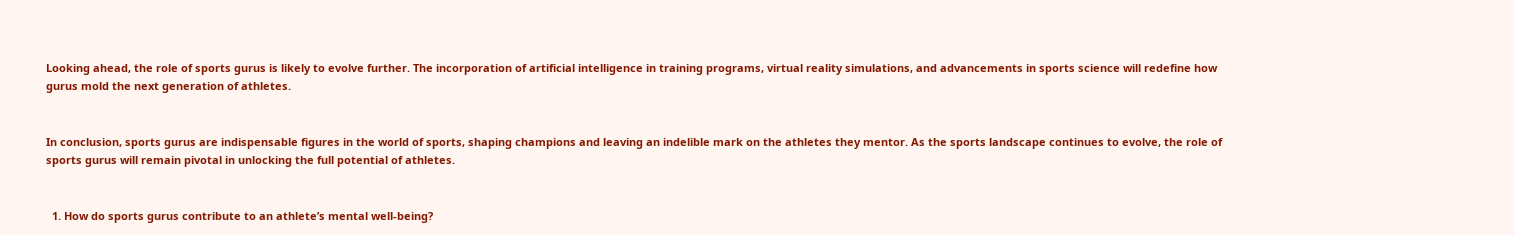Looking ahead, the role of sports gurus is likely to evolve further. The incorporation of artificial intelligence in training programs, virtual reality simulations, and advancements in sports science will redefine how gurus mold the next generation of athletes.


In conclusion, sports gurus are indispensable figures in the world of sports, shaping champions and leaving an indelible mark on the athletes they mentor. As the sports landscape continues to evolve, the role of sports gurus will remain pivotal in unlocking the full potential of athletes.


  1. How do sports gurus contribute to an athlete’s mental well-being?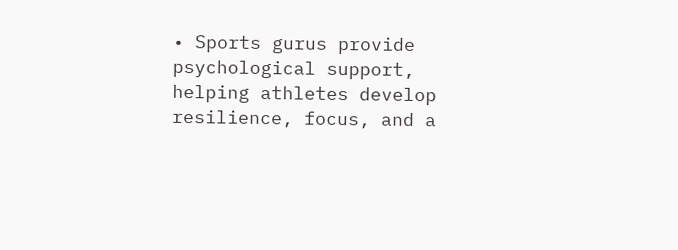• Sports gurus provide psychological support, helping athletes develop resilience, focus, and a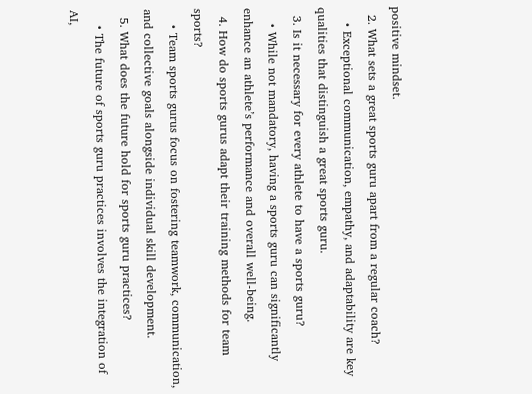positive mindset.
  2. What sets a great sports guru apart from a regular coach?
    • Exceptional communication, empathy, and adaptability are key qualities that distinguish a great sports guru.
  3. Is it necessary for every athlete to have a sports guru?
    • While not mandatory, having a sports guru can significantly enhance an athlete’s performance and overall well-being.
  4. How do sports gurus adapt their training methods for team sports?
    • Team sports gurus focus on fostering teamwork, communication, and collective goals alongside individual skill development.
  5. What does the future hold for sports guru practices?
    • The future of sports guru practices involves the integration of AI,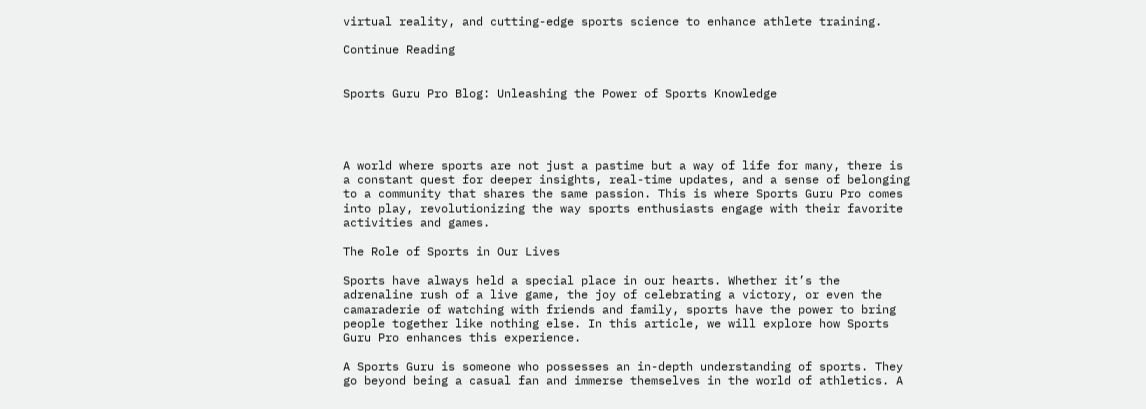virtual reality, and cutting-edge sports science to enhance athlete training.

Continue Reading


Sports Guru Pro Blog: Unleashing the Power of Sports Knowledge




A world where sports are not just a pastime but a way of life for many, there is a constant quest for deeper insights, real-time updates, and a sense of belonging to a community that shares the same passion. This is where Sports Guru Pro comes into play, revolutionizing the way sports enthusiasts engage with their favorite activities and games.

The Role of Sports in Our Lives

Sports have always held a special place in our hearts. Whether it’s the adrenaline rush of a live game, the joy of celebrating a victory, or even the camaraderie of watching with friends and family, sports have the power to bring people together like nothing else. In this article, we will explore how Sports Guru Pro enhances this experience.

A Sports Guru is someone who possesses an in-depth understanding of sports. They go beyond being a casual fan and immerse themselves in the world of athletics. A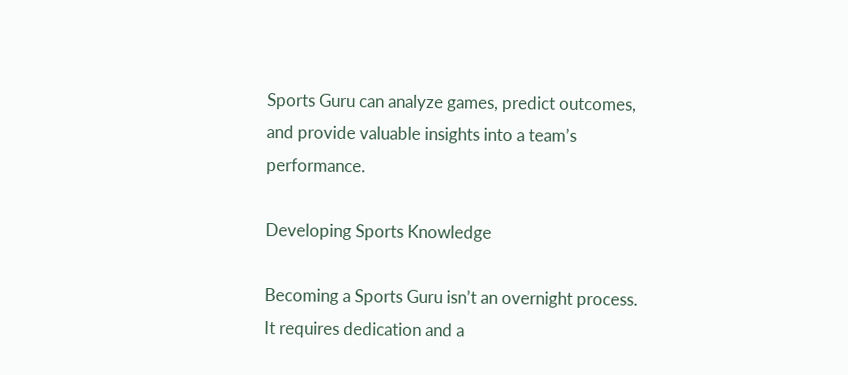Sports Guru can analyze games, predict outcomes, and provide valuable insights into a team’s performance.

Developing Sports Knowledge

Becoming a Sports Guru isn’t an overnight process. It requires dedication and a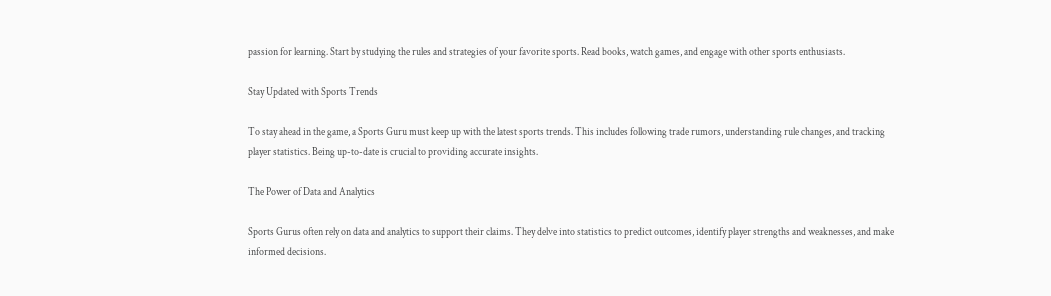passion for learning. Start by studying the rules and strategies of your favorite sports. Read books, watch games, and engage with other sports enthusiasts.

Stay Updated with Sports Trends

To stay ahead in the game, a Sports Guru must keep up with the latest sports trends. This includes following trade rumors, understanding rule changes, and tracking player statistics. Being up-to-date is crucial to providing accurate insights.

The Power of Data and Analytics

Sports Gurus often rely on data and analytics to support their claims. They delve into statistics to predict outcomes, identify player strengths and weaknesses, and make informed decisions.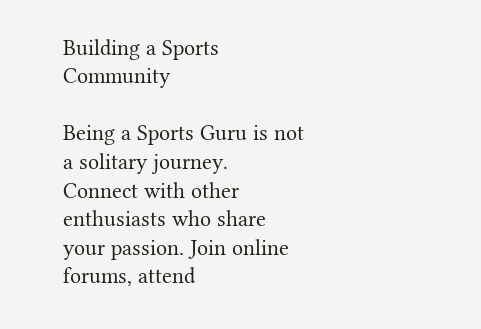Building a Sports Community

Being a Sports Guru is not a solitary journey. Connect with other enthusiasts who share your passion. Join online forums, attend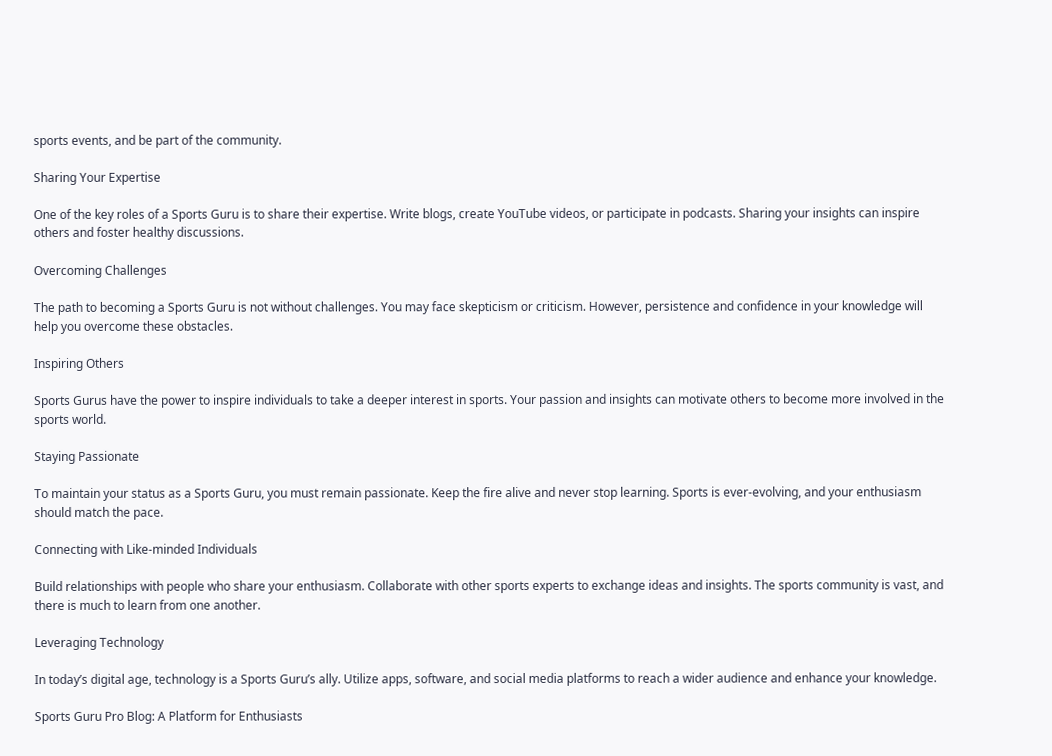sports events, and be part of the community.

Sharing Your Expertise

One of the key roles of a Sports Guru is to share their expertise. Write blogs, create YouTube videos, or participate in podcasts. Sharing your insights can inspire others and foster healthy discussions.

Overcoming Challenges

The path to becoming a Sports Guru is not without challenges. You may face skepticism or criticism. However, persistence and confidence in your knowledge will help you overcome these obstacles.

Inspiring Others

Sports Gurus have the power to inspire individuals to take a deeper interest in sports. Your passion and insights can motivate others to become more involved in the sports world.

Staying Passionate

To maintain your status as a Sports Guru, you must remain passionate. Keep the fire alive and never stop learning. Sports is ever-evolving, and your enthusiasm should match the pace.

Connecting with Like-minded Individuals

Build relationships with people who share your enthusiasm. Collaborate with other sports experts to exchange ideas and insights. The sports community is vast, and there is much to learn from one another.

Leveraging Technology

In today’s digital age, technology is a Sports Guru’s ally. Utilize apps, software, and social media platforms to reach a wider audience and enhance your knowledge.

Sports Guru Pro Blog: A Platform for Enthusiasts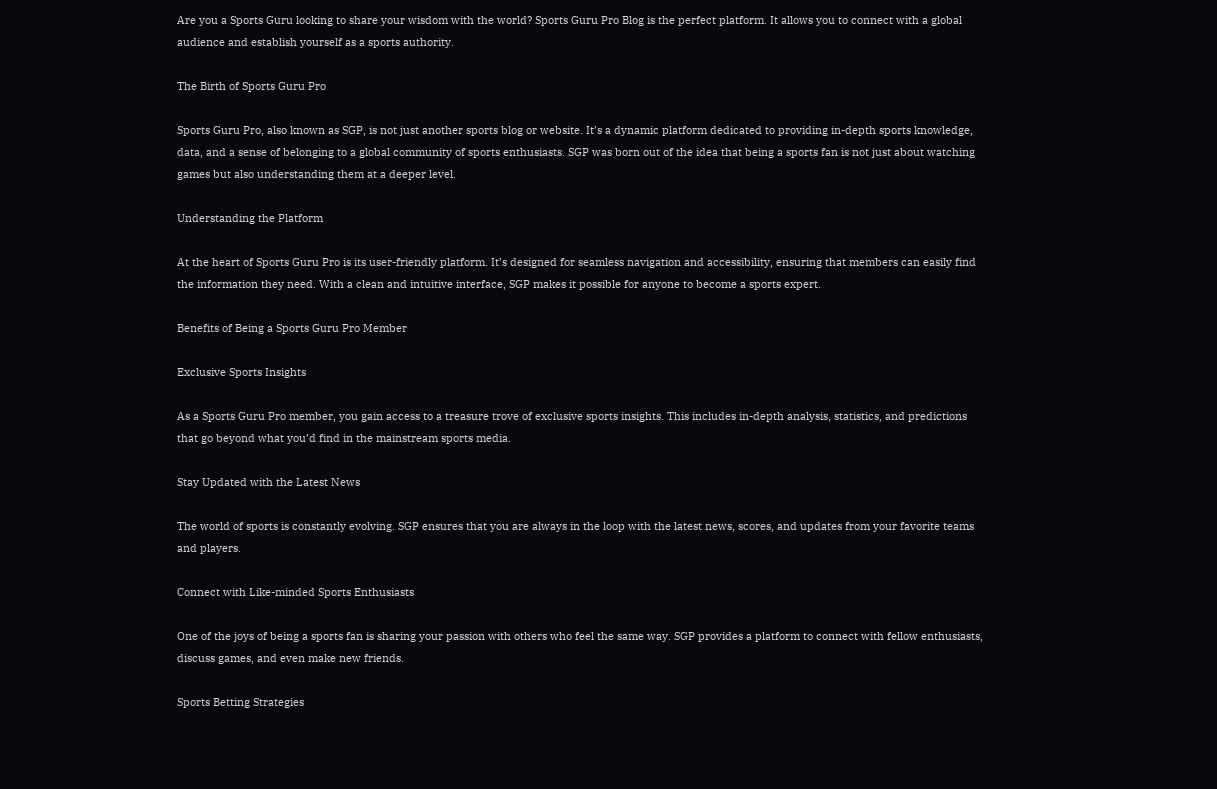Are you a Sports Guru looking to share your wisdom with the world? Sports Guru Pro Blog is the perfect platform. It allows you to connect with a global audience and establish yourself as a sports authority.

The Birth of Sports Guru Pro

Sports Guru Pro, also known as SGP, is not just another sports blog or website. It’s a dynamic platform dedicated to providing in-depth sports knowledge, data, and a sense of belonging to a global community of sports enthusiasts. SGP was born out of the idea that being a sports fan is not just about watching games but also understanding them at a deeper level.

Understanding the Platform

At the heart of Sports Guru Pro is its user-friendly platform. It’s designed for seamless navigation and accessibility, ensuring that members can easily find the information they need. With a clean and intuitive interface, SGP makes it possible for anyone to become a sports expert.

Benefits of Being a Sports Guru Pro Member

Exclusive Sports Insights

As a Sports Guru Pro member, you gain access to a treasure trove of exclusive sports insights. This includes in-depth analysis, statistics, and predictions that go beyond what you’d find in the mainstream sports media.

Stay Updated with the Latest News

The world of sports is constantly evolving. SGP ensures that you are always in the loop with the latest news, scores, and updates from your favorite teams and players.

Connect with Like-minded Sports Enthusiasts

One of the joys of being a sports fan is sharing your passion with others who feel the same way. SGP provides a platform to connect with fellow enthusiasts, discuss games, and even make new friends.

Sports Betting Strategies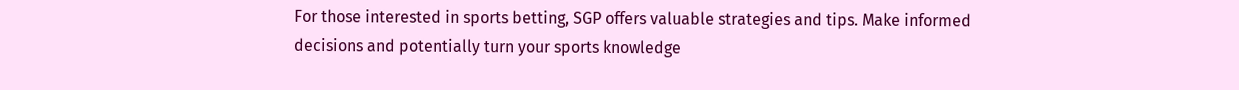For those interested in sports betting, SGP offers valuable strategies and tips. Make informed decisions and potentially turn your sports knowledge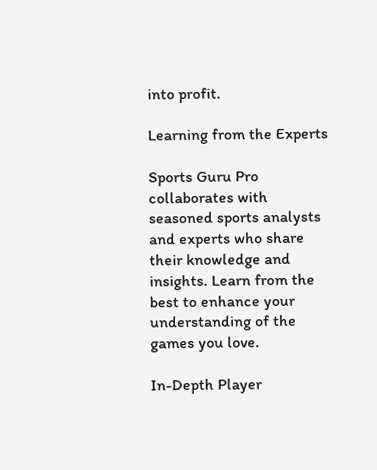into profit.

Learning from the Experts

Sports Guru Pro collaborates with seasoned sports analysts and experts who share their knowledge and insights. Learn from the best to enhance your understanding of the games you love.

In-Depth Player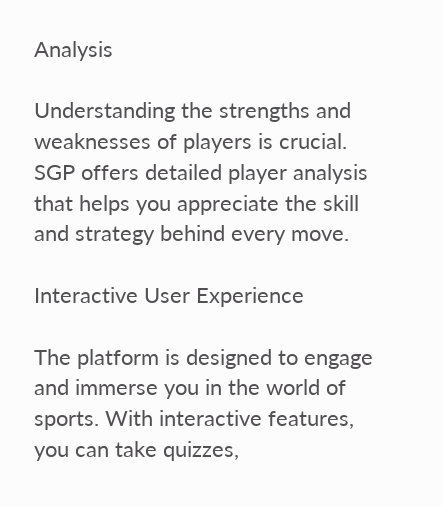Analysis

Understanding the strengths and weaknesses of players is crucial. SGP offers detailed player analysis that helps you appreciate the skill and strategy behind every move.

Interactive User Experience

The platform is designed to engage and immerse you in the world of sports. With interactive features, you can take quizzes,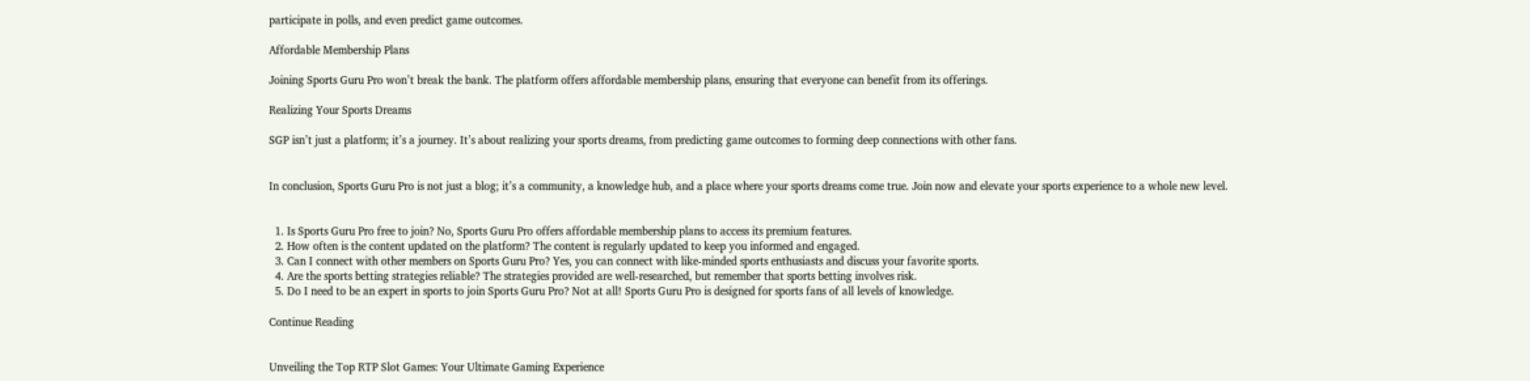participate in polls, and even predict game outcomes.

Affordable Membership Plans

Joining Sports Guru Pro won’t break the bank. The platform offers affordable membership plans, ensuring that everyone can benefit from its offerings.

Realizing Your Sports Dreams

SGP isn’t just a platform; it’s a journey. It’s about realizing your sports dreams, from predicting game outcomes to forming deep connections with other fans.


In conclusion, Sports Guru Pro is not just a blog; it’s a community, a knowledge hub, and a place where your sports dreams come true. Join now and elevate your sports experience to a whole new level.


  1. Is Sports Guru Pro free to join? No, Sports Guru Pro offers affordable membership plans to access its premium features.
  2. How often is the content updated on the platform? The content is regularly updated to keep you informed and engaged.
  3. Can I connect with other members on Sports Guru Pro? Yes, you can connect with like-minded sports enthusiasts and discuss your favorite sports.
  4. Are the sports betting strategies reliable? The strategies provided are well-researched, but remember that sports betting involves risk.
  5. Do I need to be an expert in sports to join Sports Guru Pro? Not at all! Sports Guru Pro is designed for sports fans of all levels of knowledge.

Continue Reading


Unveiling the Top RTP Slot Games: Your Ultimate Gaming Experience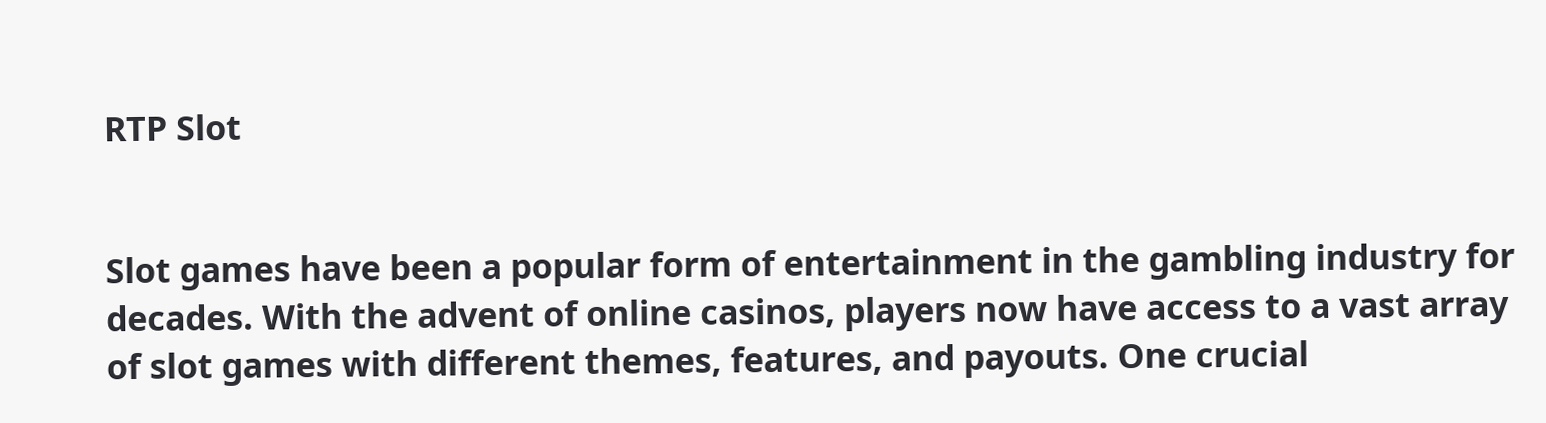RTP Slot


Slot games have been a popular form of entertainment in the gambling industry for decades. With the advent of online casinos, players now have access to a vast array of slot games with different themes, features, and payouts. One crucial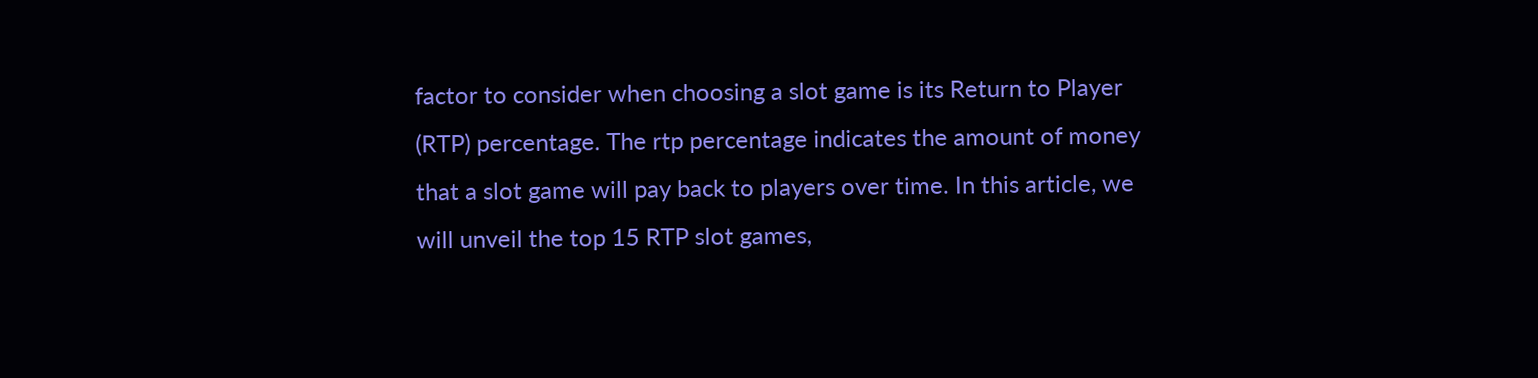factor to consider when choosing a slot game is its Return to Player (RTP) percentage. The rtp percentage indicates the amount of money that a slot game will pay back to players over time. In this article, we will unveil the top 15 RTP slot games,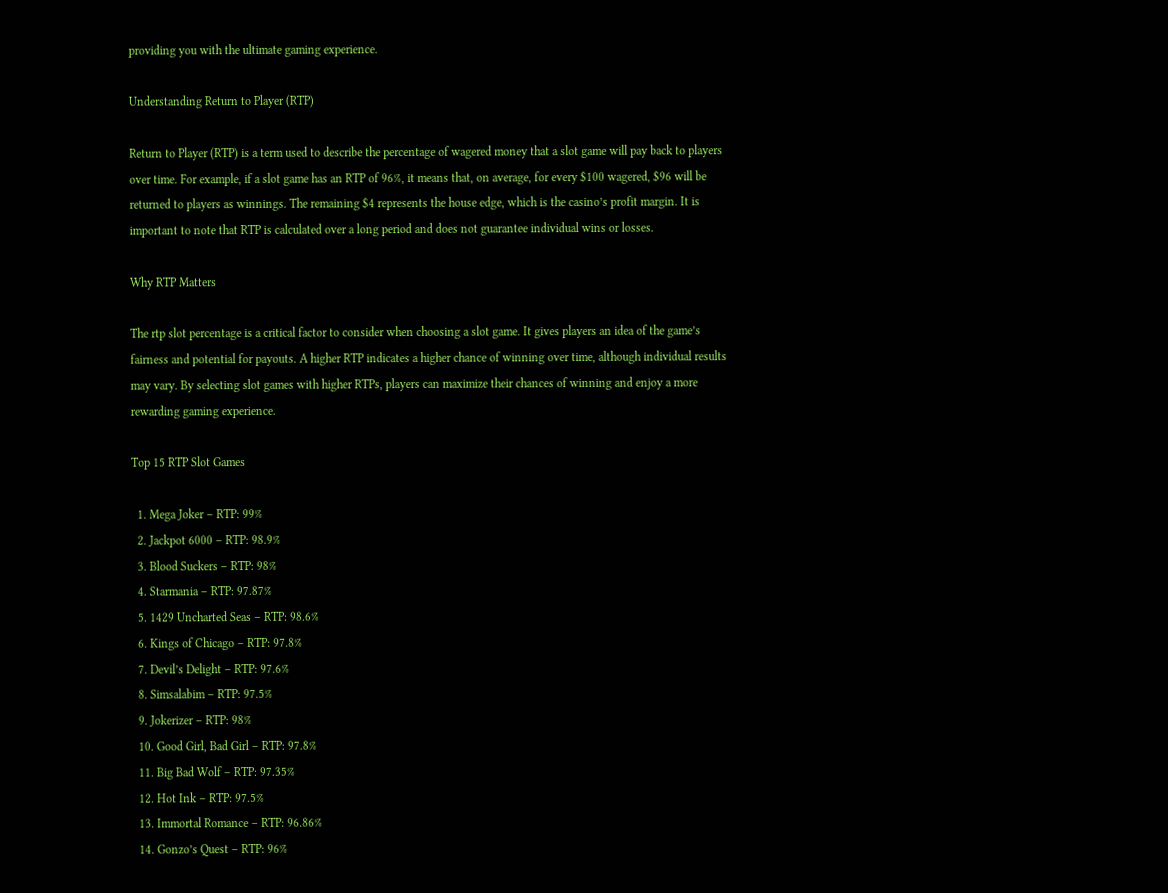providing you with the ultimate gaming experience.

Understanding Return to Player (RTP)

Return to Player (RTP) is a term used to describe the percentage of wagered money that a slot game will pay back to players over time. For example, if a slot game has an RTP of 96%, it means that, on average, for every $100 wagered, $96 will be returned to players as winnings. The remaining $4 represents the house edge, which is the casino’s profit margin. It is important to note that RTP is calculated over a long period and does not guarantee individual wins or losses.

Why RTP Matters

The rtp slot percentage is a critical factor to consider when choosing a slot game. It gives players an idea of the game’s fairness and potential for payouts. A higher RTP indicates a higher chance of winning over time, although individual results may vary. By selecting slot games with higher RTPs, players can maximize their chances of winning and enjoy a more rewarding gaming experience.

Top 15 RTP Slot Games

  1. Mega Joker – RTP: 99%
  2. Jackpot 6000 – RTP: 98.9%
  3. Blood Suckers – RTP: 98%
  4. Starmania – RTP: 97.87%
  5. 1429 Uncharted Seas – RTP: 98.6%
  6. Kings of Chicago – RTP: 97.8%
  7. Devil’s Delight – RTP: 97.6%
  8. Simsalabim – RTP: 97.5%
  9. Jokerizer – RTP: 98%
  10. Good Girl, Bad Girl – RTP: 97.8%
  11. Big Bad Wolf – RTP: 97.35%
  12. Hot Ink – RTP: 97.5%
  13. Immortal Romance – RTP: 96.86%
  14. Gonzo’s Quest – RTP: 96%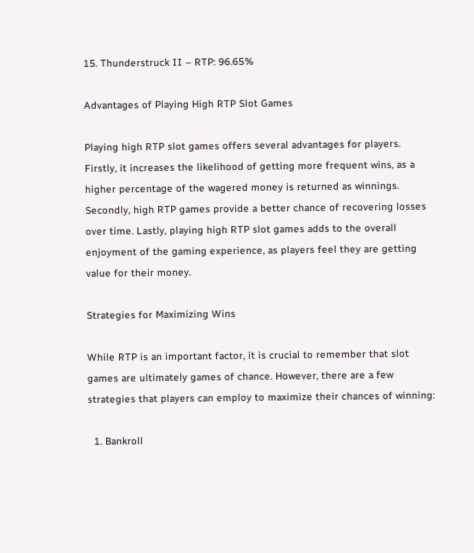15. Thunderstruck II – RTP: 96.65%

Advantages of Playing High RTP Slot Games

Playing high RTP slot games offers several advantages for players. Firstly, it increases the likelihood of getting more frequent wins, as a higher percentage of the wagered money is returned as winnings. Secondly, high RTP games provide a better chance of recovering losses over time. Lastly, playing high RTP slot games adds to the overall enjoyment of the gaming experience, as players feel they are getting value for their money.

Strategies for Maximizing Wins

While RTP is an important factor, it is crucial to remember that slot games are ultimately games of chance. However, there are a few strategies that players can employ to maximize their chances of winning:

  1. Bankroll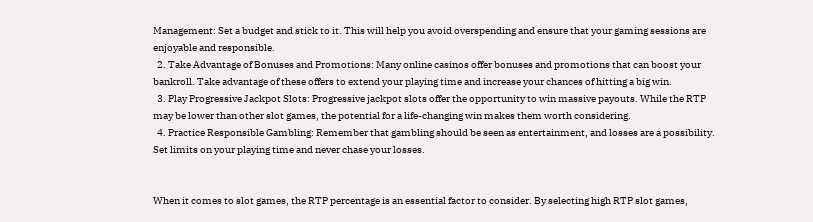Management: Set a budget and stick to it. This will help you avoid overspending and ensure that your gaming sessions are enjoyable and responsible.
  2. Take Advantage of Bonuses and Promotions: Many online casinos offer bonuses and promotions that can boost your bankroll. Take advantage of these offers to extend your playing time and increase your chances of hitting a big win.
  3. Play Progressive Jackpot Slots: Progressive jackpot slots offer the opportunity to win massive payouts. While the RTP may be lower than other slot games, the potential for a life-changing win makes them worth considering.
  4. Practice Responsible Gambling: Remember that gambling should be seen as entertainment, and losses are a possibility. Set limits on your playing time and never chase your losses.


When it comes to slot games, the RTP percentage is an essential factor to consider. By selecting high RTP slot games,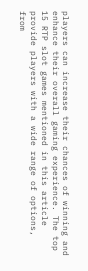players can increase their chances of winning and enhance their overall gaming experience. The top 15 RTP slot games mentioned in this article provide players with a wide range of options, from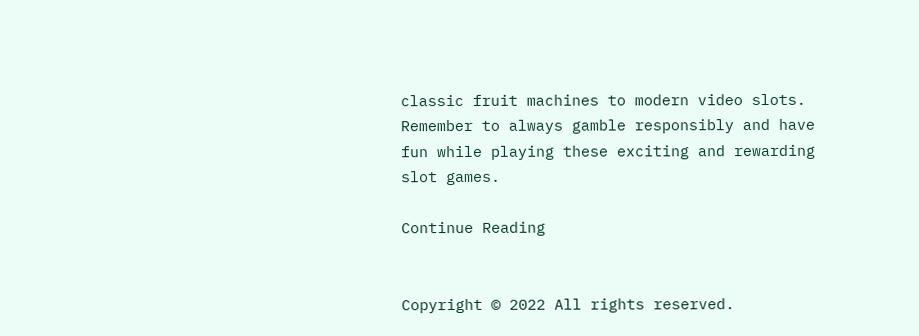classic fruit machines to modern video slots. Remember to always gamble responsibly and have fun while playing these exciting and rewarding slot games.

Continue Reading


Copyright © 2022 All rights reserved.